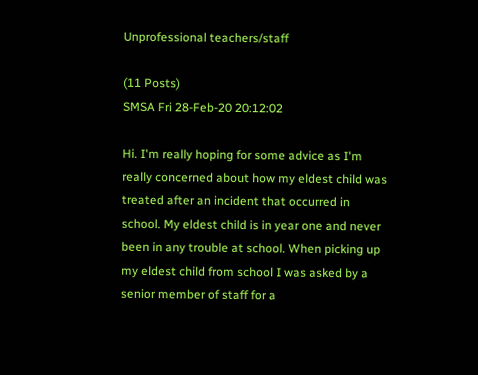Unprofessional teachers/staff

(11 Posts)
SMSA Fri 28-Feb-20 20:12:02

Hi. I'm really hoping for some advice as I'm really concerned about how my eldest child was treated after an incident that occurred in school. My eldest child is in year one and never been in any trouble at school. When picking up my eldest child from school I was asked by a senior member of staff for a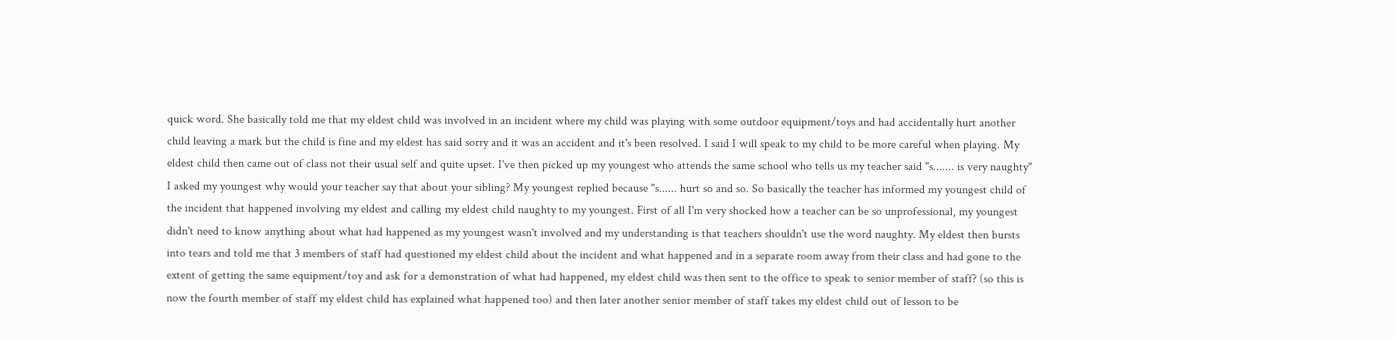quick word. She basically told me that my eldest child was involved in an incident where my child was playing with some outdoor equipment/toys and had accidentally hurt another child leaving a mark but the child is fine and my eldest has said sorry and it was an accident and it's been resolved. I said I will speak to my child to be more careful when playing. My eldest child then came out of class not their usual self and quite upset. I've then picked up my youngest who attends the same school who tells us my teacher said "s....... is very naughty" I asked my youngest why would your teacher say that about your sibling? My youngest replied because "s...... hurt so and so. So basically the teacher has informed my youngest child of the incident that happened involving my eldest and calling my eldest child naughty to my youngest. First of all I'm very shocked how a teacher can be so unprofessional, my youngest didn't need to know anything about what had happened as my youngest wasn't involved and my understanding is that teachers shouldn't use the word naughty. My eldest then bursts into tears and told me that 3 members of staff had questioned my eldest child about the incident and what happened and in a separate room away from their class and had gone to the extent of getting the same equipment/toy and ask for a demonstration of what had happened, my eldest child was then sent to the office to speak to senior member of staff? (so this is now the fourth member of staff my eldest child has explained what happened too) and then later another senior member of staff takes my eldest child out of lesson to be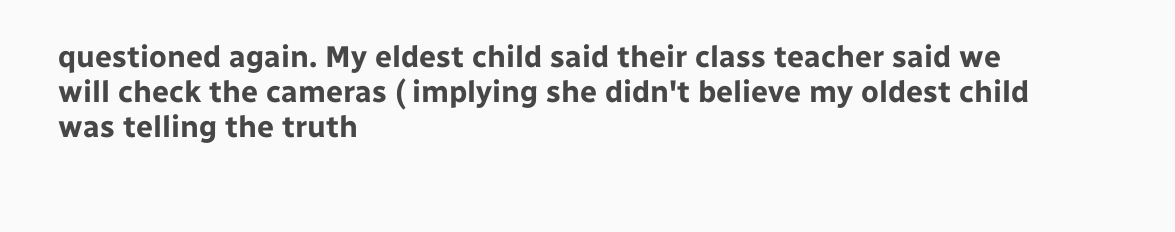questioned again. My eldest child said their class teacher said we will check the cameras ( implying she didn't believe my oldest child was telling the truth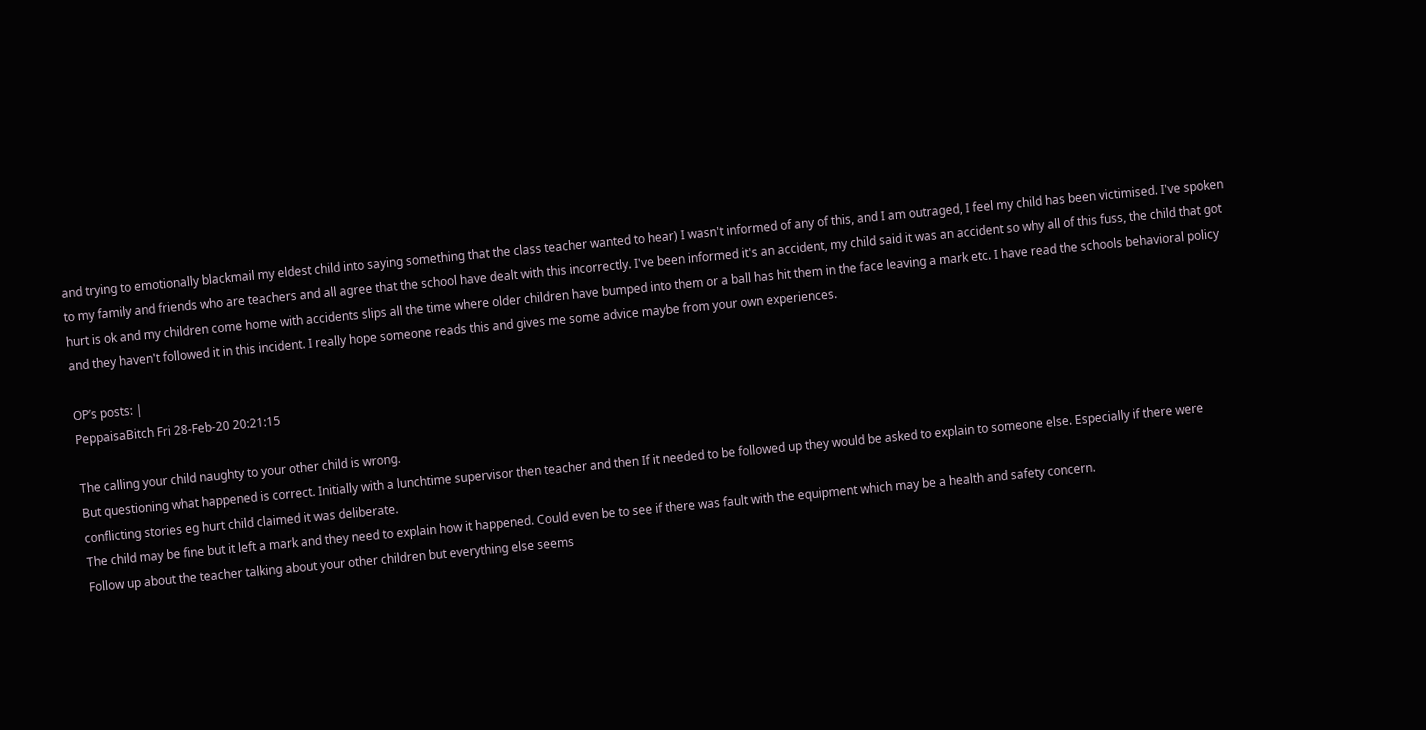and trying to emotionally blackmail my eldest child into saying something that the class teacher wanted to hear) I wasn't informed of any of this, and I am outraged, I feel my child has been victimised. I've spoken to my family and friends who are teachers and all agree that the school have dealt with this incorrectly. I've been informed it's an accident, my child said it was an accident so why all of this fuss, the child that got hurt is ok and my children come home with accidents slips all the time where older children have bumped into them or a ball has hit them in the face leaving a mark etc. I have read the schools behavioral policy and they haven't followed it in this incident. I really hope someone reads this and gives me some advice maybe from your own experiences.

OP’s posts: |
PeppaisaBitch Fri 28-Feb-20 20:21:15

The calling your child naughty to your other child is wrong.
But questioning what happened is correct. Initially with a lunchtime supervisor then teacher and then If it needed to be followed up they would be asked to explain to someone else. Especially if there were conflicting stories eg hurt child claimed it was deliberate.
The child may be fine but it left a mark and they need to explain how it happened. Could even be to see if there was fault with the equipment which may be a health and safety concern.
Follow up about the teacher talking about your other children but everything else seems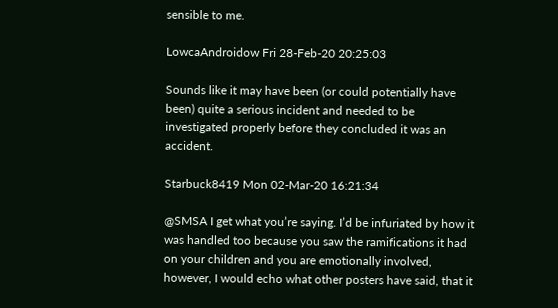sensible to me.

LowcaAndroidow Fri 28-Feb-20 20:25:03

Sounds like it may have been (or could potentially have been) quite a serious incident and needed to be investigated properly before they concluded it was an accident.

Starbuck8419 Mon 02-Mar-20 16:21:34

@SMSA I get what you’re saying. I’d be infuriated by how it was handled too because you saw the ramifications it had on your children and you are emotionally involved, however, I would echo what other posters have said, that it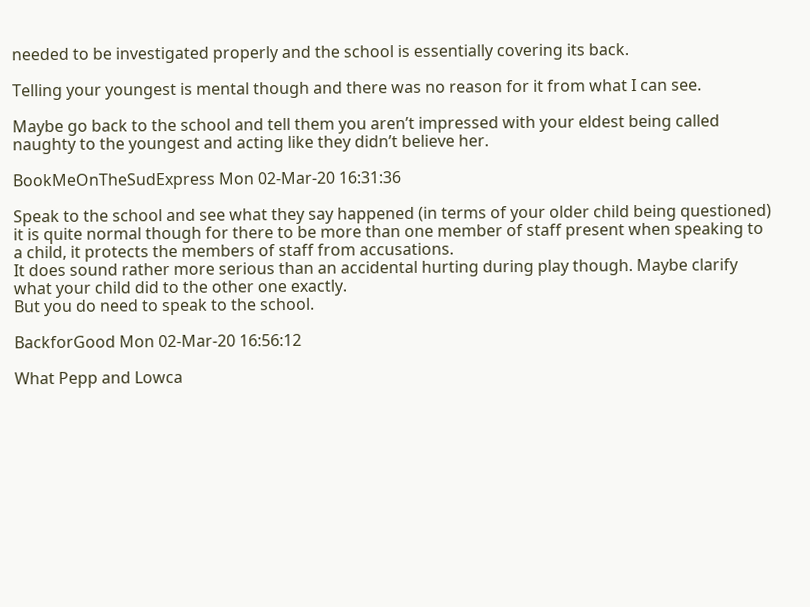needed to be investigated properly and the school is essentially covering its back.

Telling your youngest is mental though and there was no reason for it from what I can see.

Maybe go back to the school and tell them you aren’t impressed with your eldest being called naughty to the youngest and acting like they didn’t believe her.

BookMeOnTheSudExpress Mon 02-Mar-20 16:31:36

Speak to the school and see what they say happened (in terms of your older child being questioned) it is quite normal though for there to be more than one member of staff present when speaking to a child, it protects the members of staff from accusations.
It does sound rather more serious than an accidental hurting during play though. Maybe clarify what your child did to the other one exactly.
But you do need to speak to the school.

BackforGood Mon 02-Mar-20 16:56:12

What Pepp and Lowca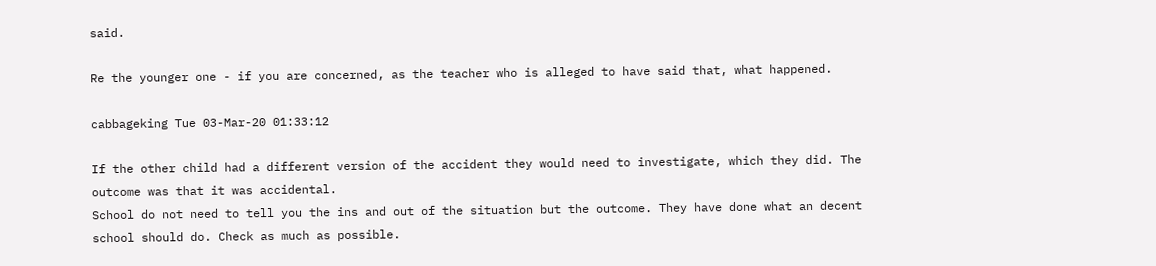said.

Re the younger one - if you are concerned, as the teacher who is alleged to have said that, what happened.

cabbageking Tue 03-Mar-20 01:33:12

If the other child had a different version of the accident they would need to investigate, which they did. The outcome was that it was accidental.
School do not need to tell you the ins and out of the situation but the outcome. They have done what an decent school should do. Check as much as possible.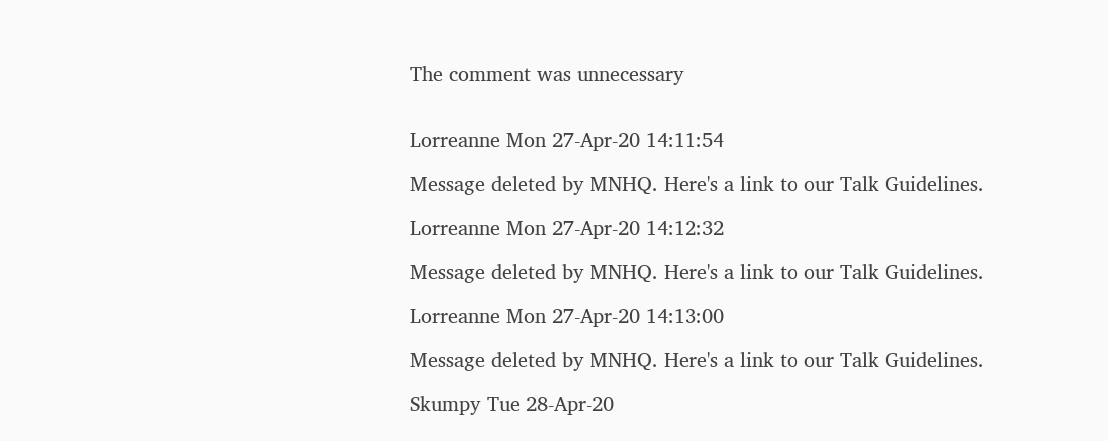The comment was unnecessary


Lorreanne Mon 27-Apr-20 14:11:54

Message deleted by MNHQ. Here's a link to our Talk Guidelines.

Lorreanne Mon 27-Apr-20 14:12:32

Message deleted by MNHQ. Here's a link to our Talk Guidelines.

Lorreanne Mon 27-Apr-20 14:13:00

Message deleted by MNHQ. Here's a link to our Talk Guidelines.

Skumpy Tue 28-Apr-20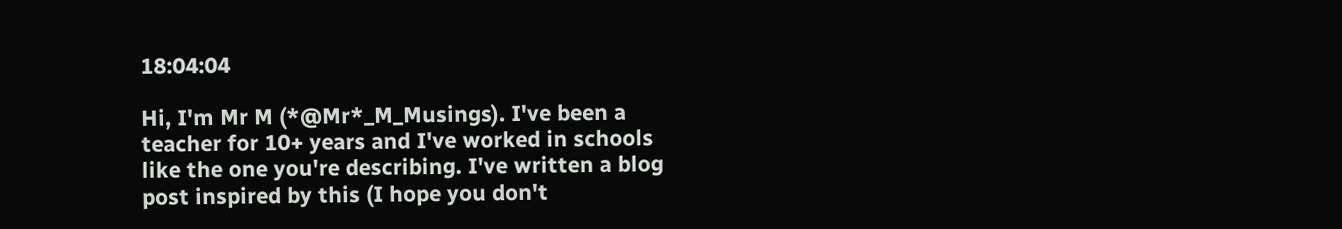18:04:04

Hi, I'm Mr M (*@Mr*_M_Musings). I've been a teacher for 10+ years and I've worked in schools like the one you're describing. I've written a blog post inspired by this (I hope you don't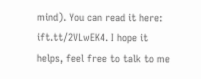mind). You can read it here: ift.tt/2VLwEK4. I hope it helps, feel free to talk to me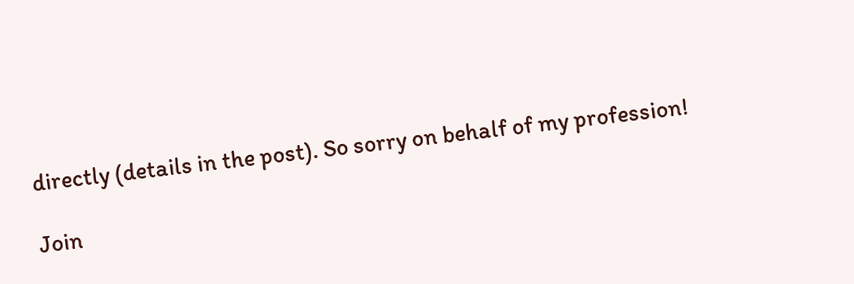directly (details in the post). So sorry on behalf of my profession!

Join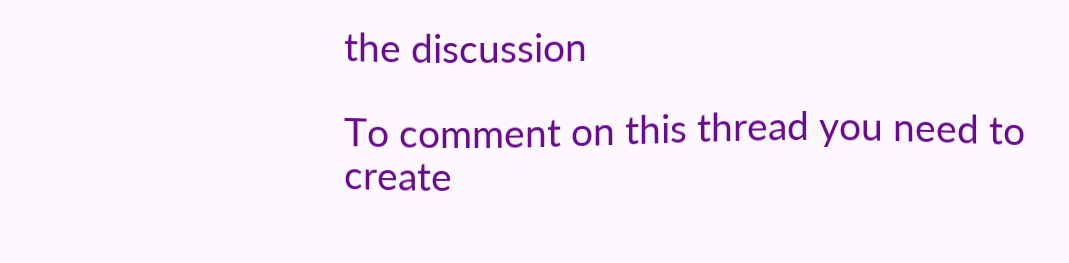the discussion

To comment on this thread you need to create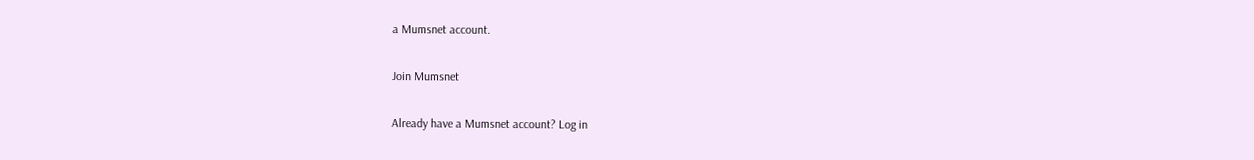a Mumsnet account.

Join Mumsnet

Already have a Mumsnet account? Log in